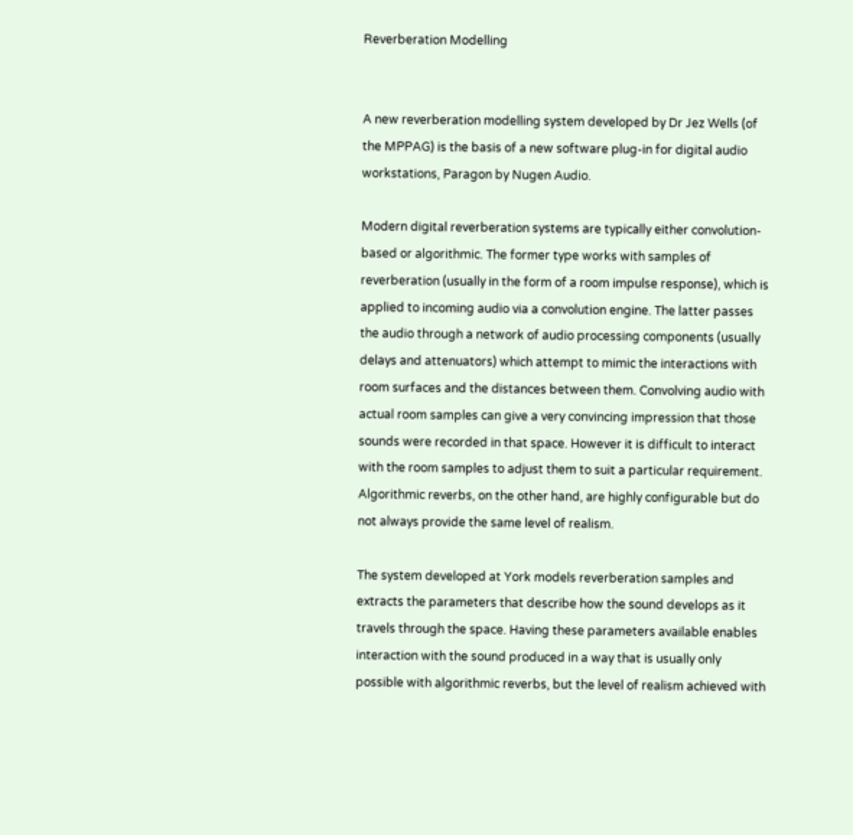Reverberation Modelling


A new reverberation modelling system developed by Dr Jez Wells (of the MPPAG) is the basis of a new software plug-in for digital audio workstations, Paragon by Nugen Audio.

Modern digital reverberation systems are typically either convolution-based or algorithmic. The former type works with samples of reverberation (usually in the form of a room impulse response), which is applied to incoming audio via a convolution engine. The latter passes the audio through a network of audio processing components (usually delays and attenuators) which attempt to mimic the interactions with room surfaces and the distances between them. Convolving audio with actual room samples can give a very convincing impression that those sounds were recorded in that space. However it is difficult to interact with the room samples to adjust them to suit a particular requirement. Algorithmic reverbs, on the other hand, are highly configurable but do not always provide the same level of realism.

The system developed at York models reverberation samples and extracts the parameters that describe how the sound develops as it travels through the space. Having these parameters available enables interaction with the sound produced in a way that is usually only possible with algorithmic reverbs, but the level of realism achieved with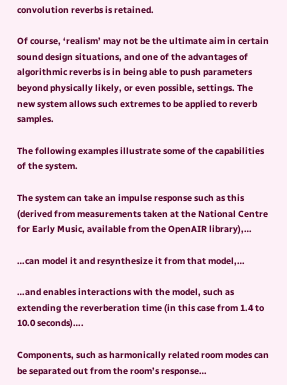convolution reverbs is retained.

Of course, ‘realism’ may not be the ultimate aim in certain sound design situations, and one of the advantages of algorithmic reverbs is in being able to push parameters beyond physically likely, or even possible, settings. The new system allows such extremes to be applied to reverb samples.

The following examples illustrate some of the capabilities of the system.

The system can take an impulse response such as this (derived from measurements taken at the National Centre for Early Music, available from the OpenAIR library),…

…can model it and resynthesize it from that model,…

…and enables interactions with the model, such as extending the reverberation time (in this case from 1.4 to 10.0 seconds)….

Components, such as harmonically related room modes can be separated out from the room’s response…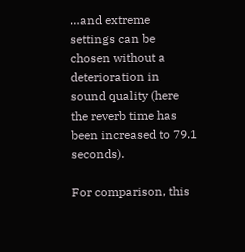…and extreme settings can be chosen without a deterioration in sound quality (here the reverb time has been increased to 79.1 seconds).

For comparison, this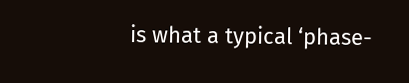is what a typical ‘phase-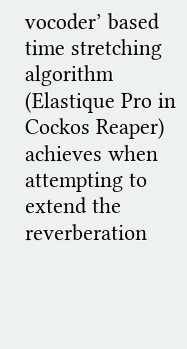vocoder’ based time stretching algorithm (Elastique Pro in Cockos Reaper) achieves when attempting to extend the reverberation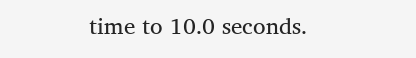time to 10.0 seconds.